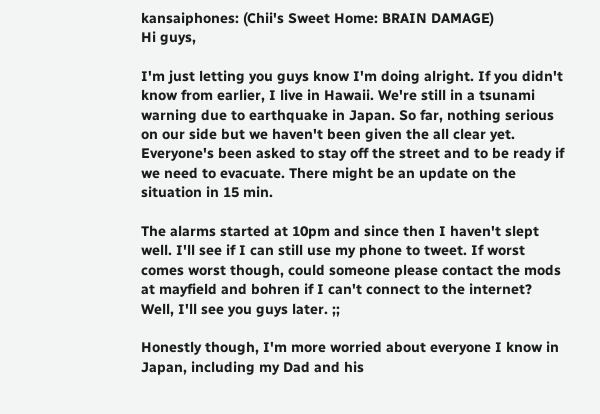kansaiphones: (Chii's Sweet Home: BRAIN DAMAGE)
Hi guys,

I'm just letting you guys know I'm doing alright. If you didn't know from earlier, I live in Hawaii. We're still in a tsunami warning due to earthquake in Japan. So far, nothing serious on our side but we haven't been given the all clear yet. Everyone's been asked to stay off the street and to be ready if we need to evacuate. There might be an update on the situation in 15 min.

The alarms started at 10pm and since then I haven't slept well. I'll see if I can still use my phone to tweet. If worst comes worst though, could someone please contact the mods at mayfield and bohren if I can't connect to the internet? Well, I'll see you guys later. ;;

Honestly though, I'm more worried about everyone I know in Japan, including my Dad and his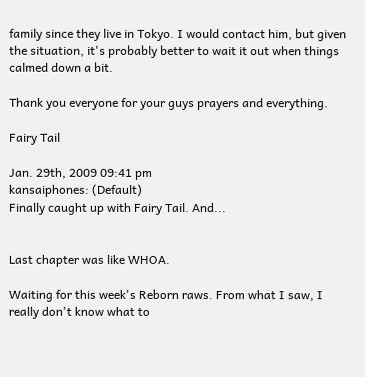family since they live in Tokyo. I would contact him, but given the situation, it's probably better to wait it out when things calmed down a bit.

Thank you everyone for your guys prayers and everything.

Fairy Tail

Jan. 29th, 2009 09:41 pm
kansaiphones: (Default)
Finally caught up with Fairy Tail. And...


Last chapter was like WHOA.

Waiting for this week's Reborn raws. From what I saw, I really don't know what to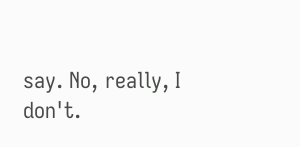say. No, really, I don't.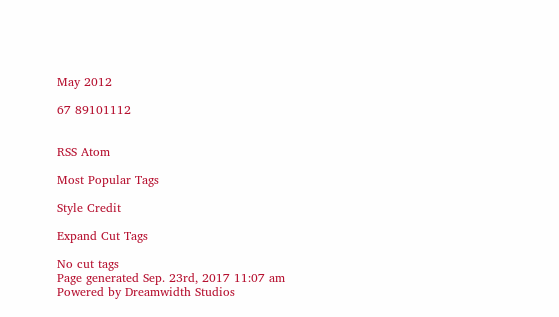May 2012

67 89101112


RSS Atom

Most Popular Tags

Style Credit

Expand Cut Tags

No cut tags
Page generated Sep. 23rd, 2017 11:07 am
Powered by Dreamwidth Studios